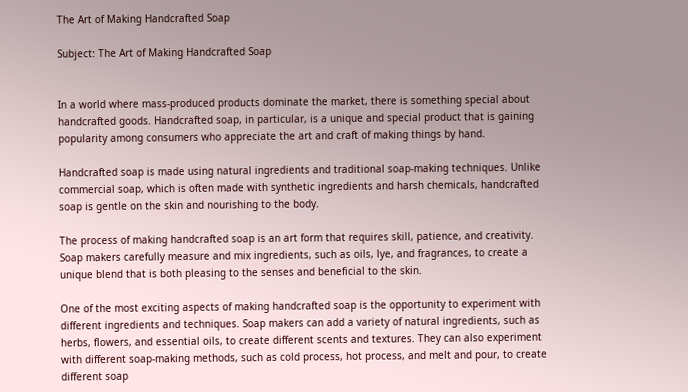The Art of Making Handcrafted Soap

Subject: The Art of Making Handcrafted Soap


In a world where mass-produced products dominate the market, there is something special about handcrafted goods. Handcrafted soap, in particular, is a unique and special product that is gaining popularity among consumers who appreciate the art and craft of making things by hand.

Handcrafted soap is made using natural ingredients and traditional soap-making techniques. Unlike commercial soap, which is often made with synthetic ingredients and harsh chemicals, handcrafted soap is gentle on the skin and nourishing to the body.

The process of making handcrafted soap is an art form that requires skill, patience, and creativity. Soap makers carefully measure and mix ingredients, such as oils, lye, and fragrances, to create a unique blend that is both pleasing to the senses and beneficial to the skin.

One of the most exciting aspects of making handcrafted soap is the opportunity to experiment with different ingredients and techniques. Soap makers can add a variety of natural ingredients, such as herbs, flowers, and essential oils, to create different scents and textures. They can also experiment with different soap-making methods, such as cold process, hot process, and melt and pour, to create different soap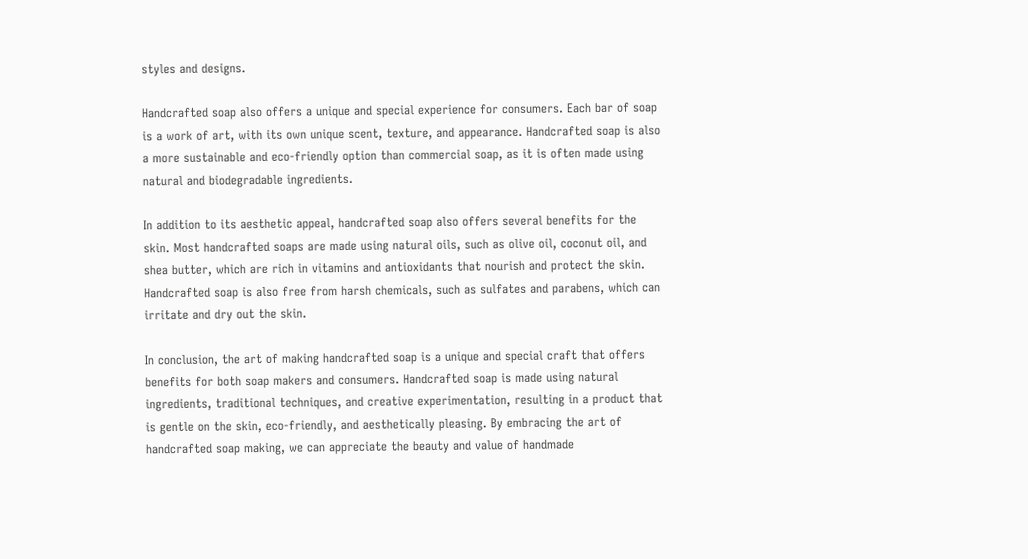styles and designs.

Handcrafted soap also offers a unique and special experience for consumers. Each bar of soap is a work of art, with its own unique scent, texture, and appearance. Handcrafted soap is also a more sustainable and eco-friendly option than commercial soap, as it is often made using natural and biodegradable ingredients.

In addition to its aesthetic appeal, handcrafted soap also offers several benefits for the skin. Most handcrafted soaps are made using natural oils, such as olive oil, coconut oil, and shea butter, which are rich in vitamins and antioxidants that nourish and protect the skin. Handcrafted soap is also free from harsh chemicals, such as sulfates and parabens, which can irritate and dry out the skin.

In conclusion, the art of making handcrafted soap is a unique and special craft that offers benefits for both soap makers and consumers. Handcrafted soap is made using natural ingredients, traditional techniques, and creative experimentation, resulting in a product that is gentle on the skin, eco-friendly, and aesthetically pleasing. By embracing the art of handcrafted soap making, we can appreciate the beauty and value of handmade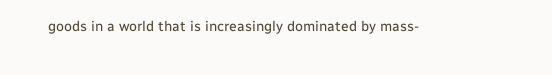goods in a world that is increasingly dominated by mass-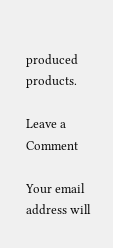produced products.

Leave a Comment

Your email address will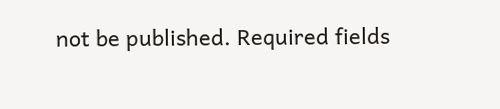not be published. Required fields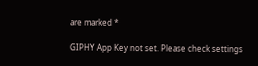are marked *

GIPHY App Key not set. Please check settings